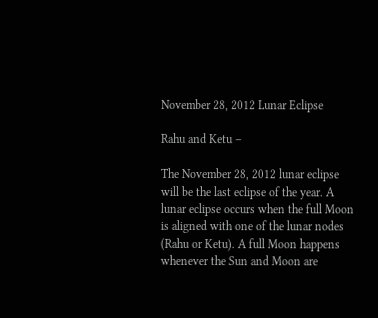November 28, 2012 Lunar Eclipse

Rahu and Ketu –

The November 28, 2012 lunar eclipse will be the last eclipse of the year. A lunar eclipse occurs when the full Moon is aligned with one of the lunar nodes (Rahu or Ketu). A full Moon happens whenever the Sun and Moon are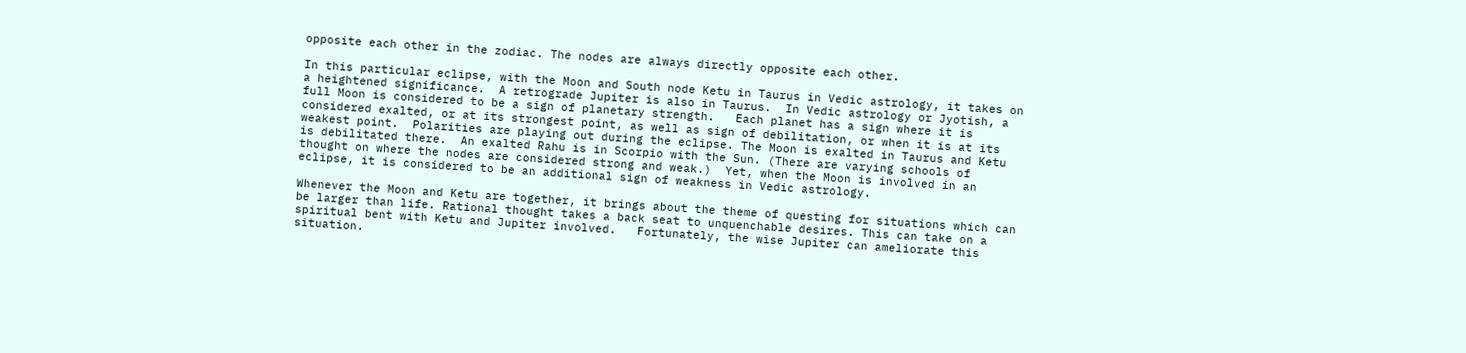opposite each other in the zodiac. The nodes are always directly opposite each other.

In this particular eclipse, with the Moon and South node Ketu in Taurus in Vedic astrology, it takes on a heightened significance.  A retrograde Jupiter is also in Taurus.  In Vedic astrology or Jyotish, a full Moon is considered to be a sign of planetary strength.   Each planet has a sign where it is considered exalted, or at its strongest point, as well as sign of debilitation, or when it is at its weakest point.  Polarities are playing out during the eclipse. The Moon is exalted in Taurus and Ketu is debilitated there.  An exalted Rahu is in Scorpio with the Sun. (There are varying schools of thought on where the nodes are considered strong and weak.)  Yet, when the Moon is involved in an eclipse, it is considered to be an additional sign of weakness in Vedic astrology.

Whenever the Moon and Ketu are together, it brings about the theme of questing for situations which can be larger than life. Rational thought takes a back seat to unquenchable desires. This can take on a spiritual bent with Ketu and Jupiter involved.   Fortunately, the wise Jupiter can ameliorate this situation.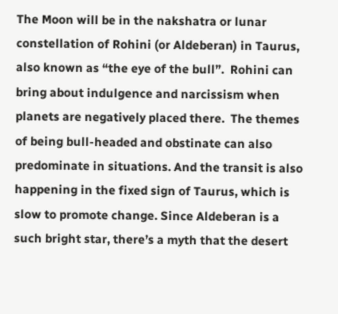The Moon will be in the nakshatra or lunar constellation of Rohini (or Aldeberan) in Taurus, also known as “the eye of the bull”.  Rohini can bring about indulgence and narcissism when planets are negatively placed there.  The themes of being bull-headed and obstinate can also predominate in situations. And the transit is also happening in the fixed sign of Taurus, which is slow to promote change. Since Aldeberan is a such bright star, there’s a myth that the desert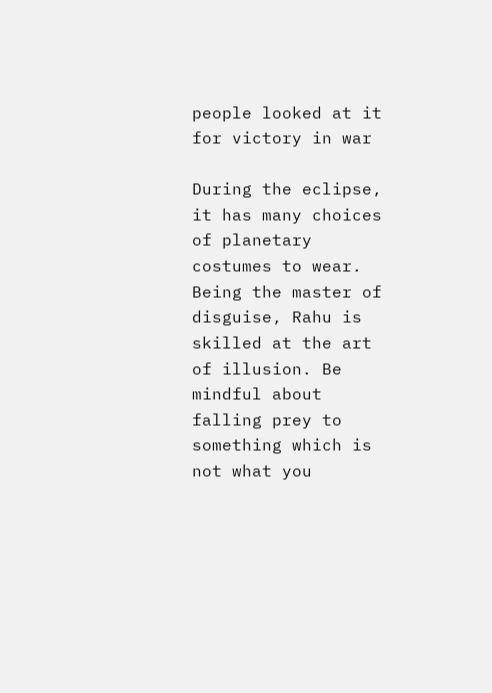people looked at it for victory in war

During the eclipse, it has many choices of planetary costumes to wear.  Being the master of disguise, Rahu is skilled at the art of illusion. Be mindful about falling prey to something which is not what you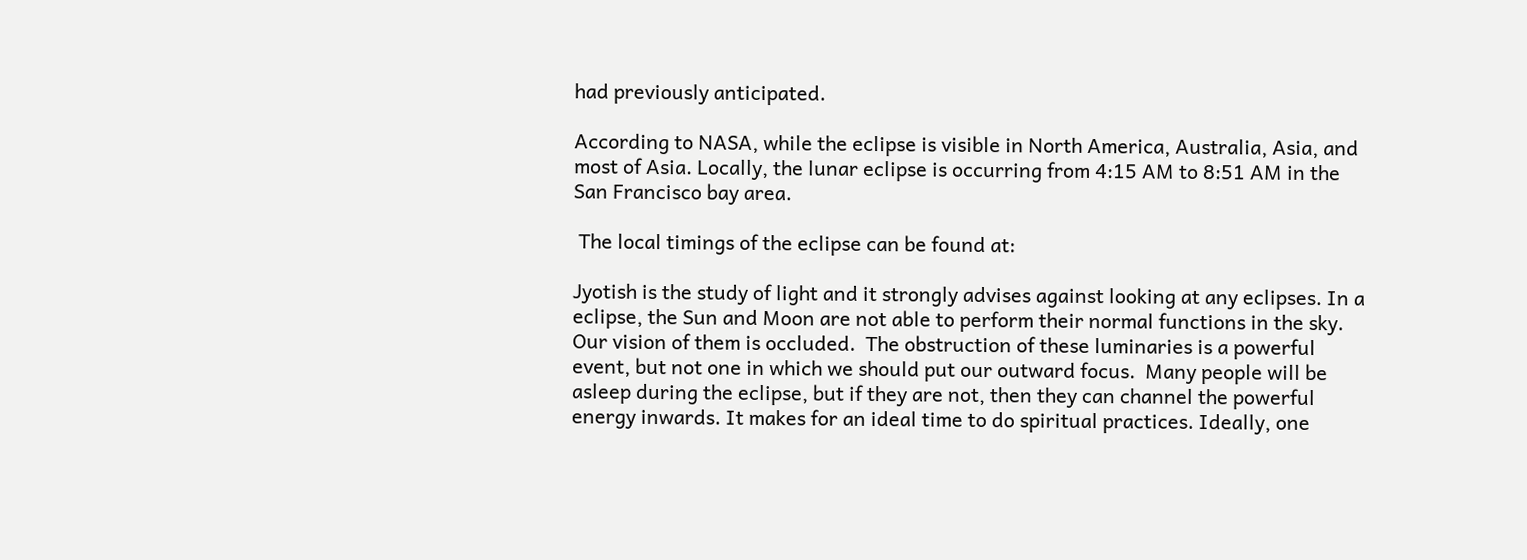had previously anticipated.

According to NASA, while the eclipse is visible in North America, Australia, Asia, and most of Asia. Locally, the lunar eclipse is occurring from 4:15 AM to 8:51 AM in the San Francisco bay area.

 The local timings of the eclipse can be found at:

Jyotish is the study of light and it strongly advises against looking at any eclipses. In a eclipse, the Sun and Moon are not able to perform their normal functions in the sky. Our vision of them is occluded.  The obstruction of these luminaries is a powerful event, but not one in which we should put our outward focus.  Many people will be asleep during the eclipse, but if they are not, then they can channel the powerful energy inwards. It makes for an ideal time to do spiritual practices. Ideally, one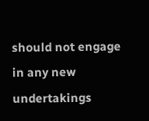should not engage in any new undertakings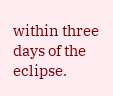within three days of the eclipse.